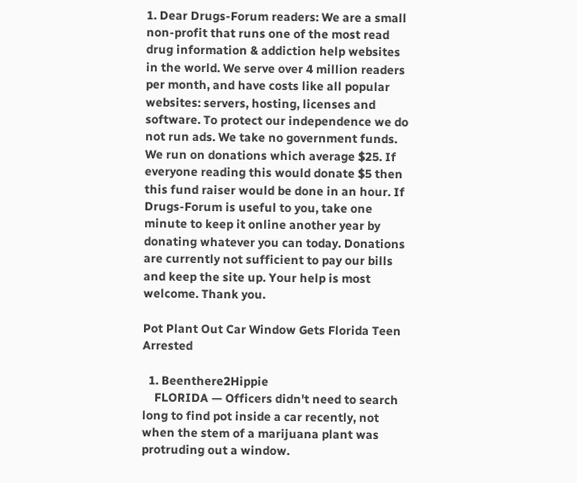1. Dear Drugs-Forum readers: We are a small non-profit that runs one of the most read drug information & addiction help websites in the world. We serve over 4 million readers per month, and have costs like all popular websites: servers, hosting, licenses and software. To protect our independence we do not run ads. We take no government funds. We run on donations which average $25. If everyone reading this would donate $5 then this fund raiser would be done in an hour. If Drugs-Forum is useful to you, take one minute to keep it online another year by donating whatever you can today. Donations are currently not sufficient to pay our bills and keep the site up. Your help is most welcome. Thank you.

Pot Plant Out Car Window Gets Florida Teen Arrested

  1. Beenthere2Hippie
    FLORIDA — Officers didn't need to search long to find pot inside a car recently, not when the stem of a marijuana plant was protruding out a window.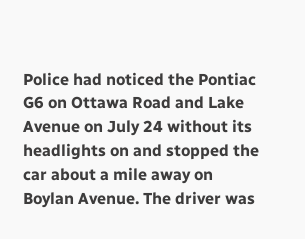Police had noticed the Pontiac G6 on Ottawa Road and Lake Avenue on July 24 without its headlights on and stopped the car about a mile away on Boylan Avenue. The driver was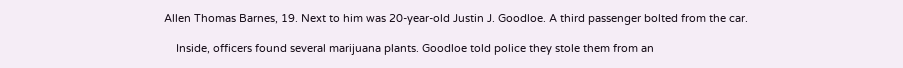Allen Thomas Barnes, 19. Next to him was 20-year-old Justin J. Goodloe. A third passenger bolted from the car.

    Inside, officers found several marijuana plants. Goodloe told police they stole them from an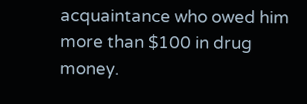acquaintance who owed him more than $100 in drug money.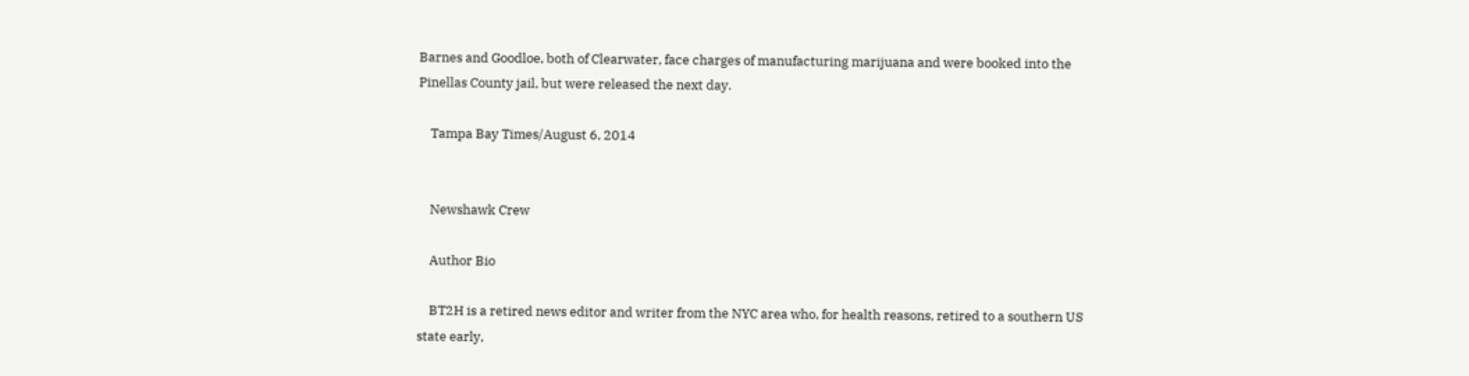Barnes and Goodloe, both of Clearwater, face charges of manufacturing marijuana and were booked into the Pinellas County jail, but were released the next day.

    Tampa Bay Times/August 6, 2014


    Newshawk Crew

    Author Bio

    BT2H is a retired news editor and writer from the NYC area who, for health reasons, retired to a southern US state early,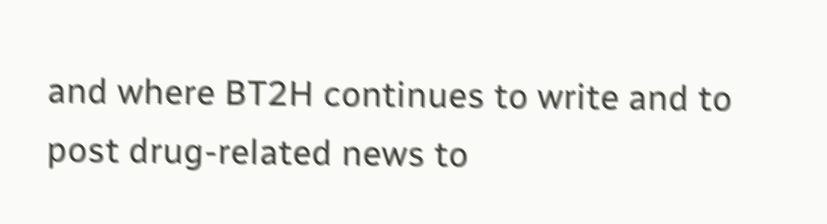and where BT2H continues to write and to post drug-related news to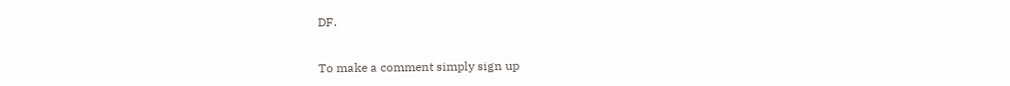DF.


To make a comment simply sign up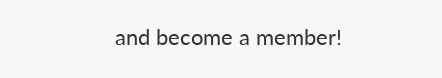and become a member!